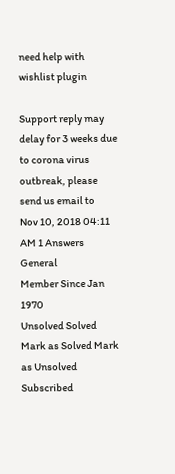need help with wishlist plugin

Support reply may delay for 3 weeks due to corona virus outbreak, please send us email to
Nov 10, 2018 04:11 AM 1 Answers General
Member Since Jan 1970
Unsolved Solved Mark as Solved Mark as Unsolved
Subscribed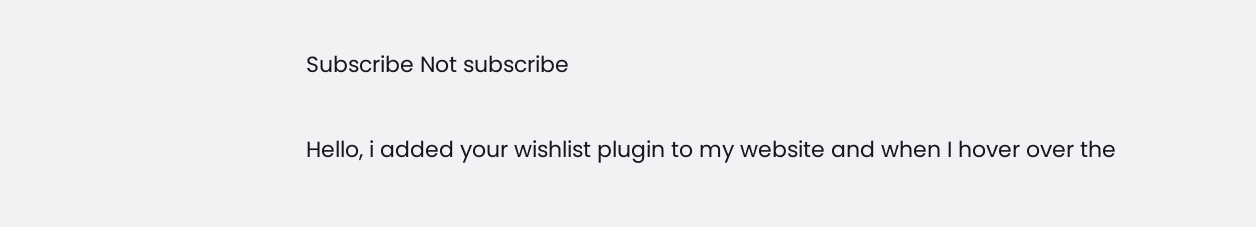Subscribe Not subscribe

Hello, i added your wishlist plugin to my website and when I hover over the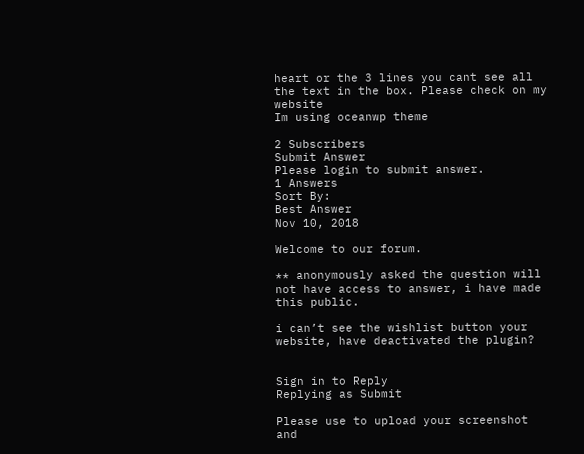heart or the 3 lines you cant see all the text in the box. Please check on my website
Im using oceanwp theme

2 Subscribers
Submit Answer
Please login to submit answer.
1 Answers
Sort By:
Best Answer
Nov 10, 2018

Welcome to our forum.

** anonymously asked the question will not have access to answer, i have made this public.

i can’t see the wishlist button your website, have deactivated the plugin?


Sign in to Reply
Replying as Submit

Please use to upload your screenshot and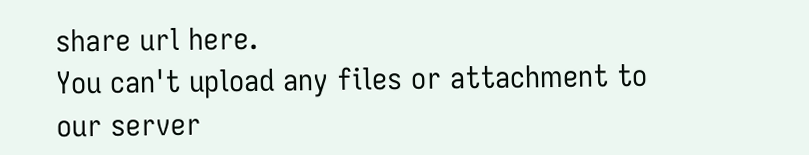share url here.
You can't upload any files or attachment to our server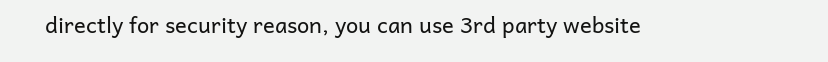directly for security reason, you can use 3rd party website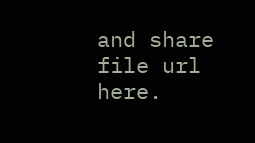and share file url here.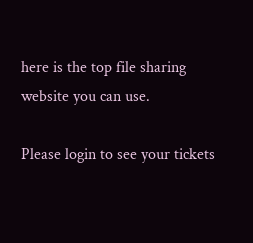here is the top file sharing website you can use.

Please login to see your tickets